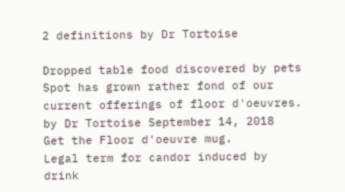2 definitions by Dr Tortoise

Dropped table food discovered by pets
Spot has grown rather fond of our current offerings of floor d'oeuvres.
by Dr Tortoise September 14, 2018
Get the Floor d'oeuvre mug.
Legal term for candor induced by drink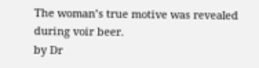The woman’s true motive was revealed during voir beer.
by Dr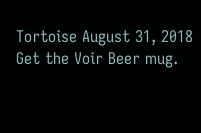Tortoise August 31, 2018
Get the Voir Beer mug.